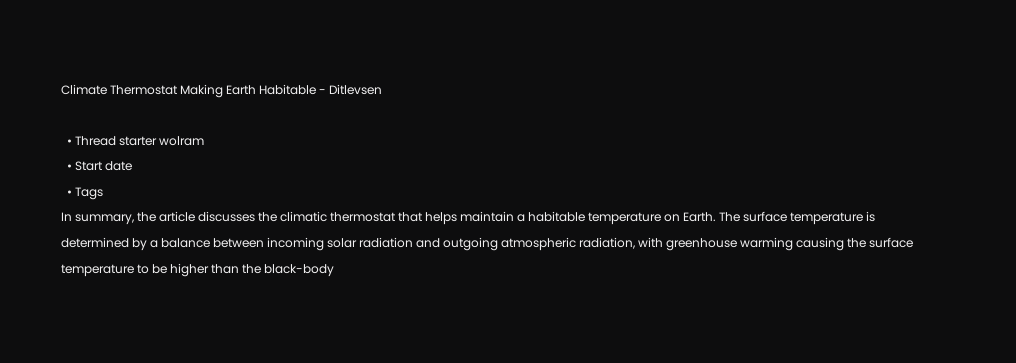Climate Thermostat Making Earth Habitable - Ditlevsen

  • Thread starter wolram
  • Start date
  • Tags
In summary, the article discusses the climatic thermostat that helps maintain a habitable temperature on Earth. The surface temperature is determined by a balance between incoming solar radiation and outgoing atmospheric radiation, with greenhouse warming causing the surface temperature to be higher than the black-body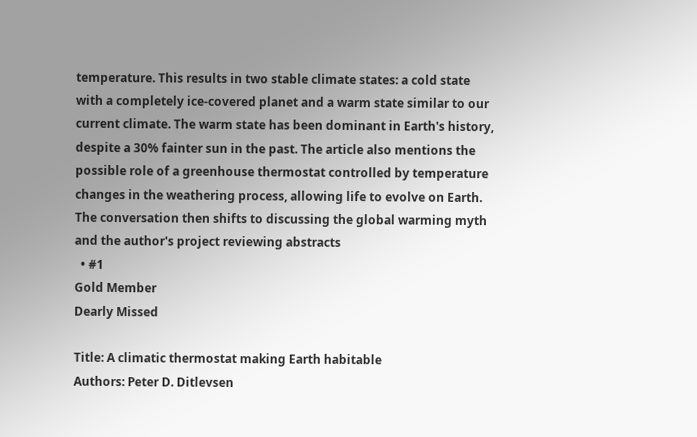temperature. This results in two stable climate states: a cold state with a completely ice-covered planet and a warm state similar to our current climate. The warm state has been dominant in Earth's history, despite a 30% fainter sun in the past. The article also mentions the possible role of a greenhouse thermostat controlled by temperature changes in the weathering process, allowing life to evolve on Earth. The conversation then shifts to discussing the global warming myth and the author's project reviewing abstracts
  • #1
Gold Member
Dearly Missed

Title: A climatic thermostat making Earth habitable
Authors: Peter D. Ditlevsen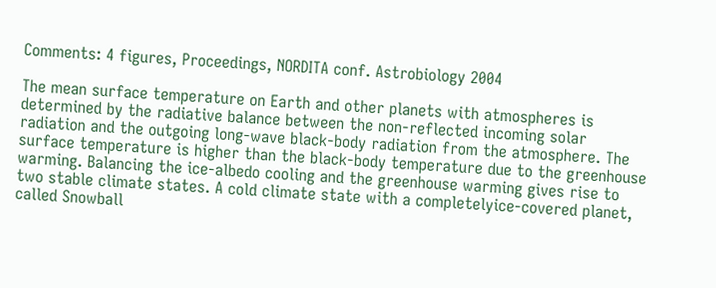Comments: 4 figures, Proceedings, NORDITA conf. Astrobiology 2004

The mean surface temperature on Earth and other planets with atmospheres is determined by the radiative balance between the non-reflected incoming solar radiation and the outgoing long-wave black-body radiation from the atmosphere. The surface temperature is higher than the black-body temperature due to the greenhouse warming. Balancing the ice-albedo cooling and the greenhouse warming gives rise to two stable climate states. A cold climate state with a completelyice-covered planet, called Snowball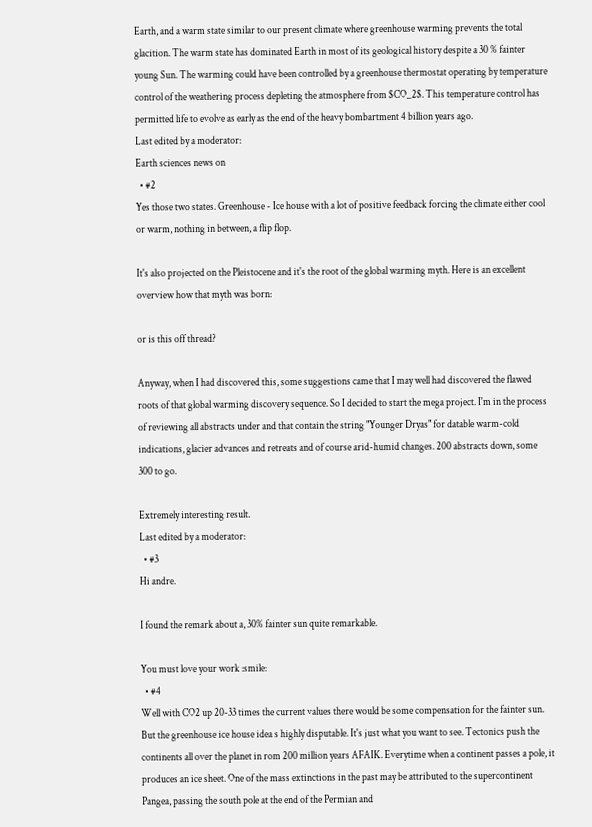Earth, and a warm state similar to our present climate where greenhouse warming prevents the total glacition. The warm state has dominated Earth in most of its geological history despite a 30 % fainter young Sun. The warming could have been controlled by a greenhouse thermostat operating by temperature control of the weathering process depleting the atmosphere from $CO_2$. This temperature control has permitted life to evolve as early as the end of the heavy bombartment 4 billion years ago.
Last edited by a moderator:
Earth sciences news on
  • #2
Yes those two states. Greenhouse - Ice house with a lot of positive feedback forcing the climate either cool or warm, nothing in between, a flip flop.

It's also projected on the Pleistocene and it's the root of the global warming myth. Here is an excellent overview how that myth was born:

or is this off thread?

Anyway, when I had discovered this, some suggestions came that I may well had discovered the flawed roots of that global warming discovery sequence. So I decided to start the mega project. I'm in the process of reviewing all abstracts under and that contain the string "Younger Dryas" for datable warm-cold indications, glacier advances and retreats and of course arid-humid changes. 200 abstracts down, some 300 to go.

Extremely interesting result.
Last edited by a moderator:
  • #3
Hi andre.

I found the remark about a, 30% fainter sun quite remarkable.

You must love your work :smile:
  • #4
Well with CO2 up 20-33 times the current values there would be some compensation for the fainter sun. But the greenhouse ice house idea s highly disputable. It's just what you want to see. Tectonics push the continents all over the planet in rom 200 million years AFAIK. Everytime when a continent passes a pole, it produces an ice sheet. One of the mass extinctions in the past may be attributed to the supercontinent Pangea, passing the south pole at the end of the Permian and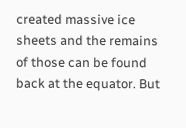created massive ice sheets and the remains of those can be found back at the equator. But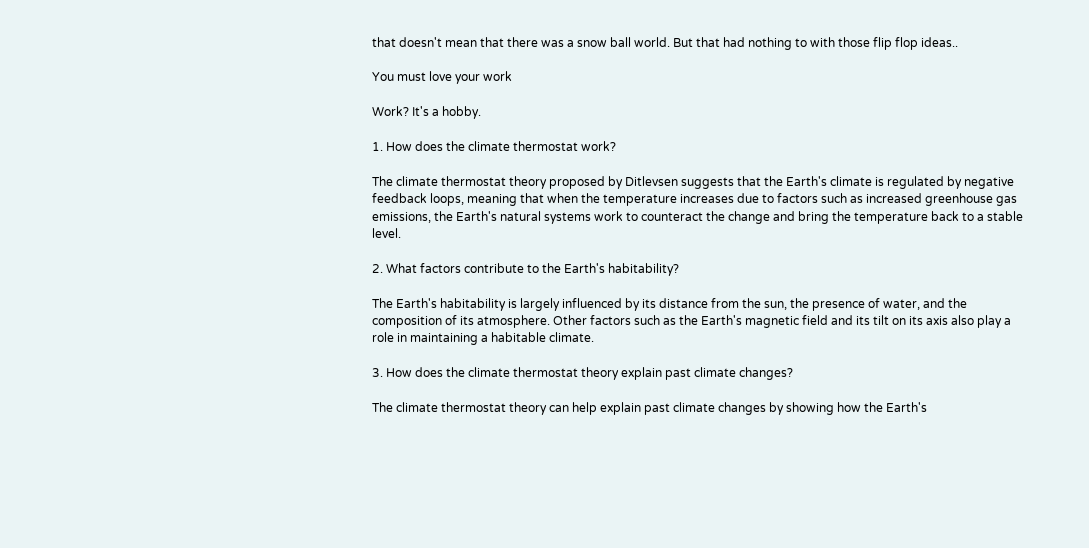that doesn't mean that there was a snow ball world. But that had nothing to with those flip flop ideas..

You must love your work

Work? It's a hobby.

1. How does the climate thermostat work?

The climate thermostat theory proposed by Ditlevsen suggests that the Earth's climate is regulated by negative feedback loops, meaning that when the temperature increases due to factors such as increased greenhouse gas emissions, the Earth's natural systems work to counteract the change and bring the temperature back to a stable level.

2. What factors contribute to the Earth's habitability?

The Earth's habitability is largely influenced by its distance from the sun, the presence of water, and the composition of its atmosphere. Other factors such as the Earth's magnetic field and its tilt on its axis also play a role in maintaining a habitable climate.

3. How does the climate thermostat theory explain past climate changes?

The climate thermostat theory can help explain past climate changes by showing how the Earth's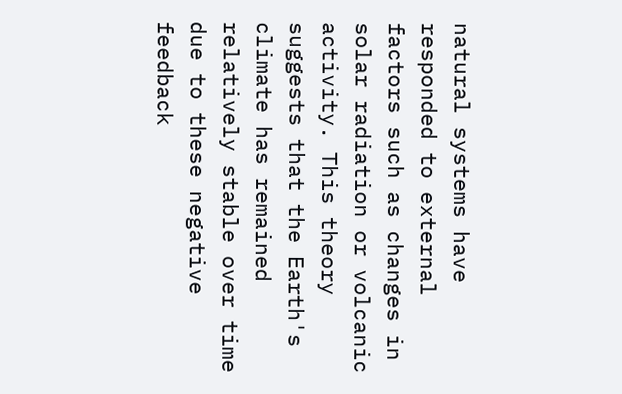natural systems have responded to external factors such as changes in solar radiation or volcanic activity. This theory suggests that the Earth's climate has remained relatively stable over time due to these negative feedback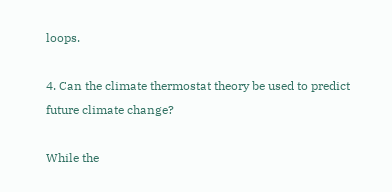loops.

4. Can the climate thermostat theory be used to predict future climate change?

While the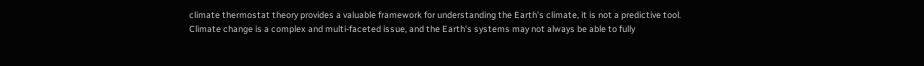climate thermostat theory provides a valuable framework for understanding the Earth's climate, it is not a predictive tool. Climate change is a complex and multi-faceted issue, and the Earth's systems may not always be able to fully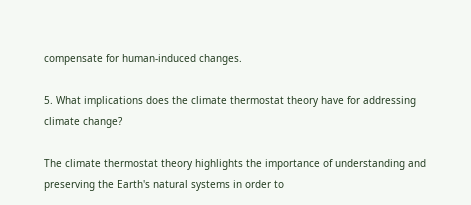compensate for human-induced changes.

5. What implications does the climate thermostat theory have for addressing climate change?

The climate thermostat theory highlights the importance of understanding and preserving the Earth's natural systems in order to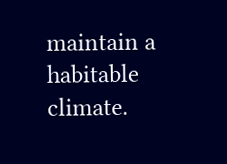maintain a habitable climate.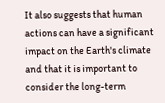It also suggests that human actions can have a significant impact on the Earth's climate and that it is important to consider the long-term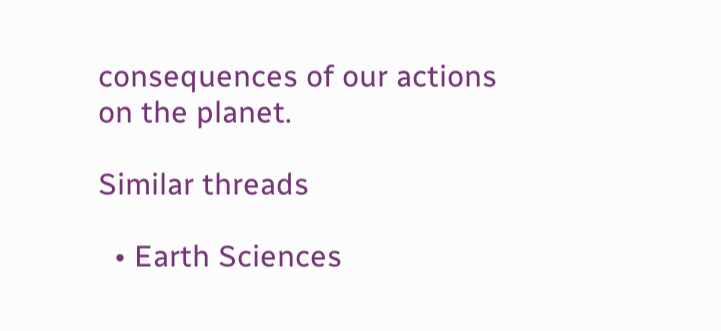consequences of our actions on the planet.

Similar threads

  • Earth Sciences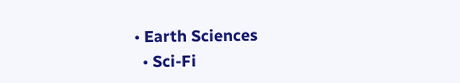• Earth Sciences
  • Sci-Fi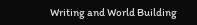Writing and World Building